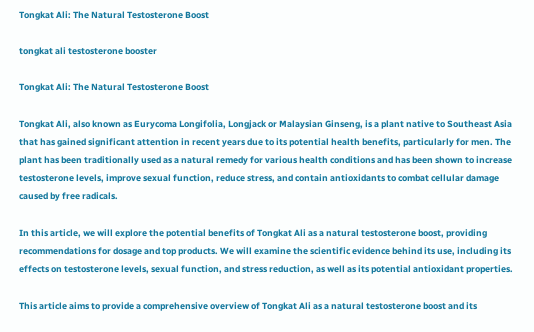Tongkat Ali: The Natural Testosterone Boost

tongkat ali testosterone booster

Tongkat Ali: The Natural Testosterone Boost

Tongkat Ali, also known as Eurycoma Longifolia, Longjack or Malaysian Ginseng, is a plant native to Southeast Asia that has gained significant attention in recent years due to its potential health benefits, particularly for men. The plant has been traditionally used as a natural remedy for various health conditions and has been shown to increase testosterone levels, improve sexual function, reduce stress, and contain antioxidants to combat cellular damage caused by free radicals.

In this article, we will explore the potential benefits of Tongkat Ali as a natural testosterone boost, providing recommendations for dosage and top products. We will examine the scientific evidence behind its use, including its effects on testosterone levels, sexual function, and stress reduction, as well as its potential antioxidant properties.

This article aims to provide a comprehensive overview of Tongkat Ali as a natural testosterone boost and its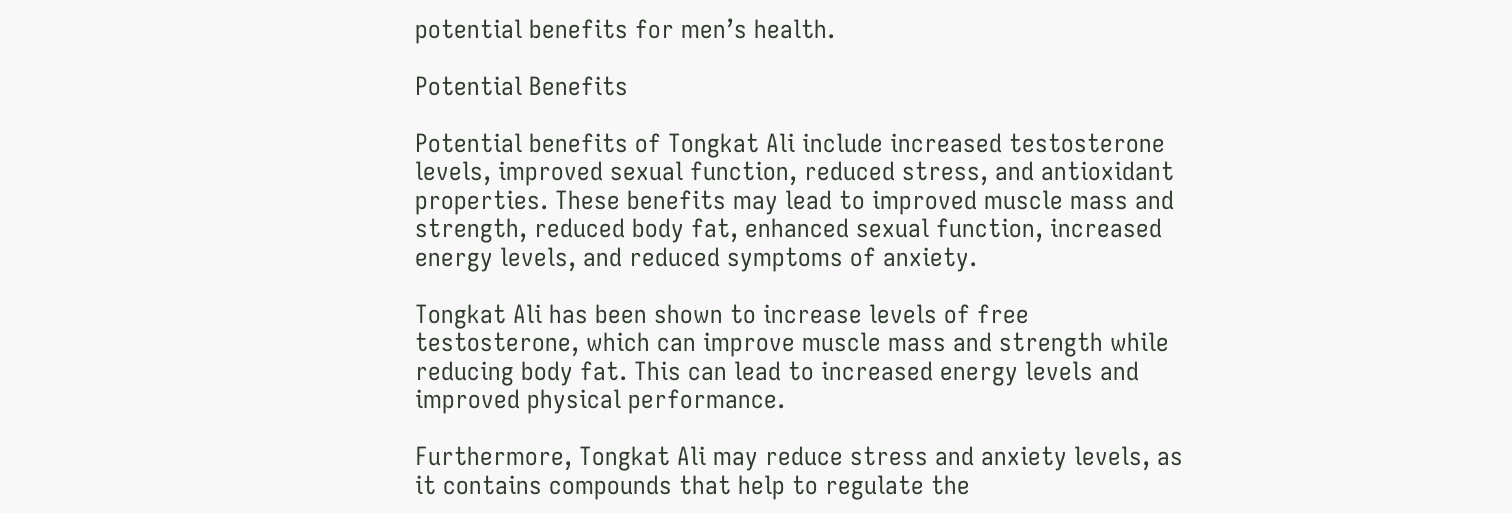potential benefits for men’s health.

Potential Benefits

Potential benefits of Tongkat Ali include increased testosterone levels, improved sexual function, reduced stress, and antioxidant properties. These benefits may lead to improved muscle mass and strength, reduced body fat, enhanced sexual function, increased energy levels, and reduced symptoms of anxiety.

Tongkat Ali has been shown to increase levels of free testosterone, which can improve muscle mass and strength while reducing body fat. This can lead to increased energy levels and improved physical performance.

Furthermore, Tongkat Ali may reduce stress and anxiety levels, as it contains compounds that help to regulate the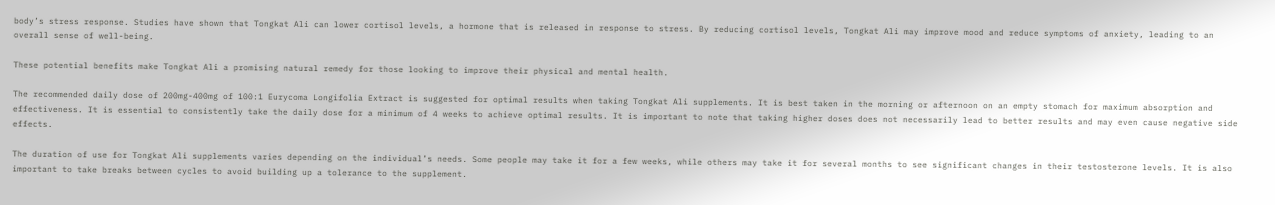body’s stress response. Studies have shown that Tongkat Ali can lower cortisol levels, a hormone that is released in response to stress. By reducing cortisol levels, Tongkat Ali may improve mood and reduce symptoms of anxiety, leading to an overall sense of well-being.

These potential benefits make Tongkat Ali a promising natural remedy for those looking to improve their physical and mental health.

The recommended daily dose of 200mg-400mg of 100:1 Eurycoma Longifolia Extract is suggested for optimal results when taking Tongkat Ali supplements. It is best taken in the morning or afternoon on an empty stomach for maximum absorption and effectiveness. It is essential to consistently take the daily dose for a minimum of 4 weeks to achieve optimal results. It is important to note that taking higher doses does not necessarily lead to better results and may even cause negative side effects.

The duration of use for Tongkat Ali supplements varies depending on the individual’s needs. Some people may take it for a few weeks, while others may take it for several months to see significant changes in their testosterone levels. It is also important to take breaks between cycles to avoid building up a tolerance to the supplement.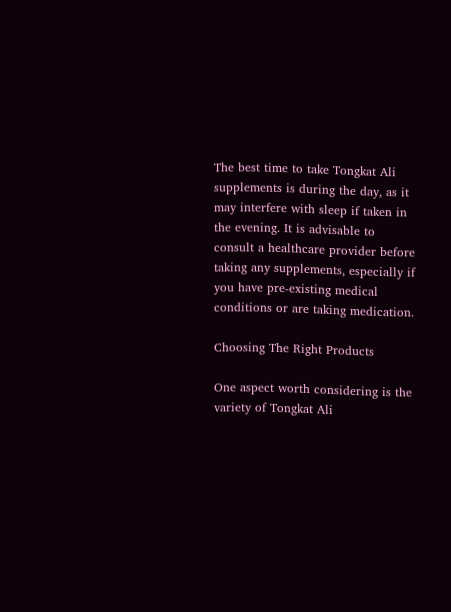The best time to take Tongkat Ali supplements is during the day, as it may interfere with sleep if taken in the evening. It is advisable to consult a healthcare provider before taking any supplements, especially if you have pre-existing medical conditions or are taking medication.

Choosing The Right Products

One aspect worth considering is the variety of Tongkat Ali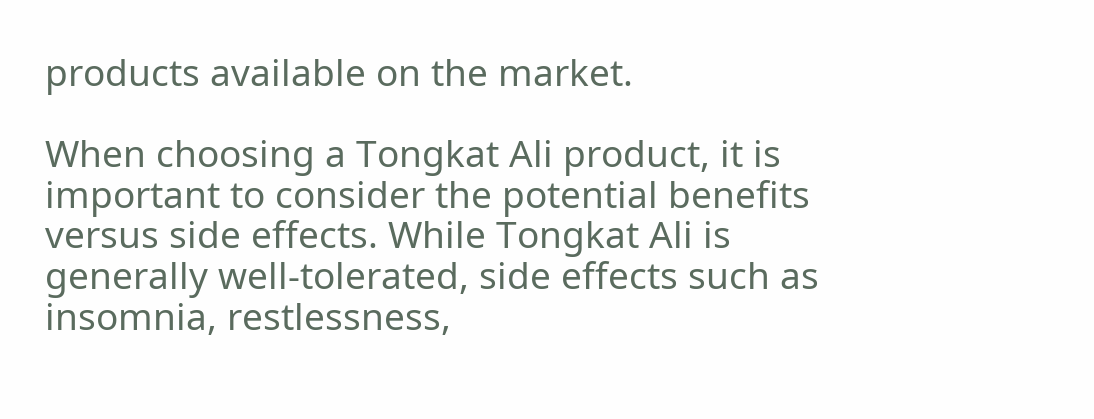products available on the market.

When choosing a Tongkat Ali product, it is important to consider the potential benefits versus side effects. While Tongkat Ali is generally well-tolerated, side effects such as insomnia, restlessness,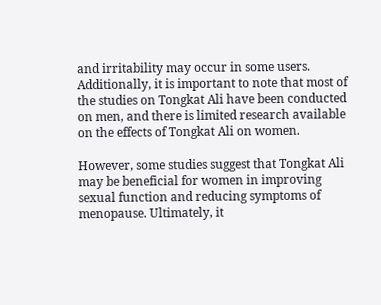and irritability may occur in some users. Additionally, it is important to note that most of the studies on Tongkat Ali have been conducted on men, and there is limited research available on the effects of Tongkat Ali on women.

However, some studies suggest that Tongkat Ali may be beneficial for women in improving sexual function and reducing symptoms of menopause. Ultimately, it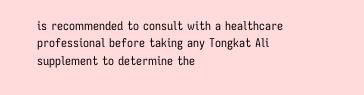is recommended to consult with a healthcare professional before taking any Tongkat Ali supplement to determine the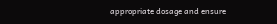appropriate dosage and ensure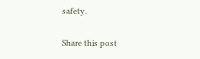safety.

Share this post